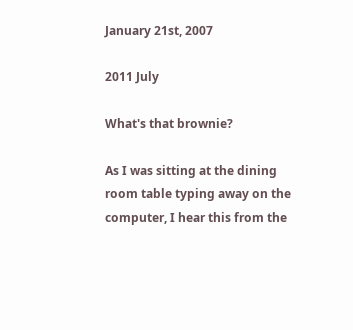January 21st, 2007

2011 July

What's that brownie?

As I was sitting at the dining room table typing away on the computer, I hear this from the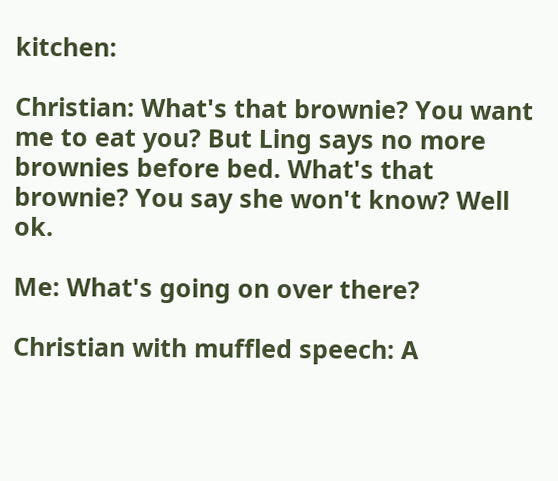kitchen:

Christian: What's that brownie? You want me to eat you? But Ling says no more brownies before bed. What's that brownie? You say she won't know? Well ok.

Me: What's going on over there?

Christian with muffled speech: A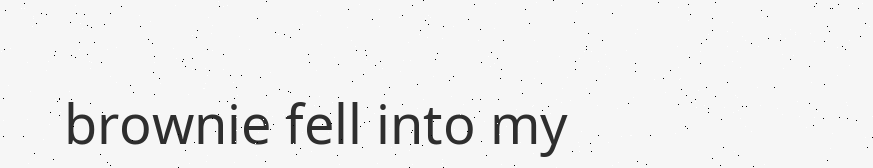brownie fell into my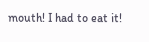mouth! I had to eat it!